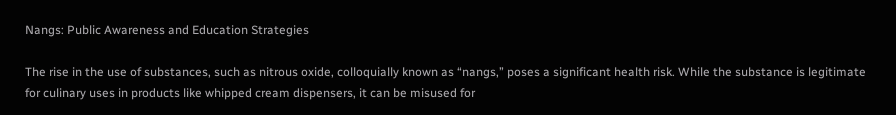Nangs: Public Awareness and Education Strategies

The rise in the use of substances, such as nitrous oxide, colloquially known as “nangs,” poses a significant health risk. While the substance is legitimate for culinary uses in products like whipped cream dispensers, it can be misused for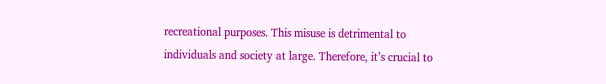recreational purposes. This misuse is detrimental to individuals and society at large. Therefore, it’s crucial to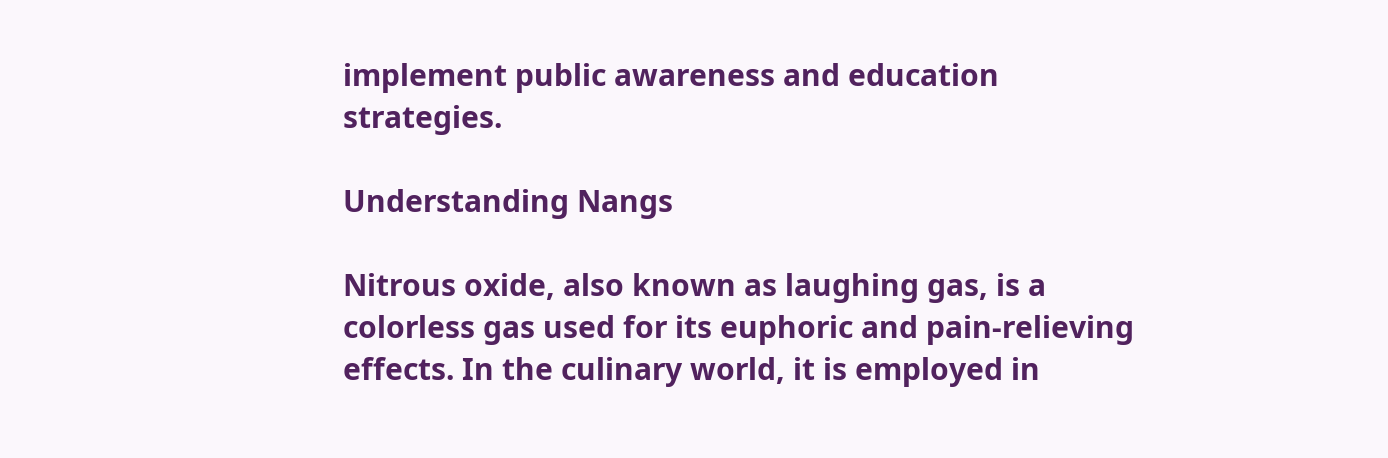implement public awareness and education strategies.

Understanding Nangs

Nitrous oxide, also known as laughing gas, is a colorless gas used for its euphoric and pain-relieving effects. In the culinary world, it is employed in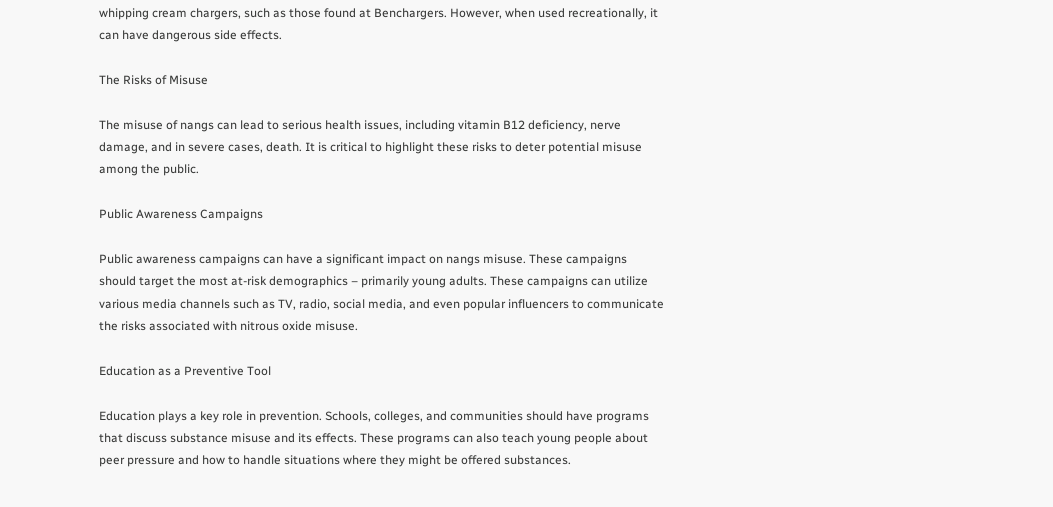whipping cream chargers, such as those found at Benchargers. However, when used recreationally, it can have dangerous side effects.

The Risks of Misuse

The misuse of nangs can lead to serious health issues, including vitamin B12 deficiency, nerve damage, and in severe cases, death. It is critical to highlight these risks to deter potential misuse among the public.

Public Awareness Campaigns

Public awareness campaigns can have a significant impact on nangs misuse. These campaigns should target the most at-risk demographics – primarily young adults. These campaigns can utilize various media channels such as TV, radio, social media, and even popular influencers to communicate the risks associated with nitrous oxide misuse.

Education as a Preventive Tool

Education plays a key role in prevention. Schools, colleges, and communities should have programs that discuss substance misuse and its effects. These programs can also teach young people about peer pressure and how to handle situations where they might be offered substances.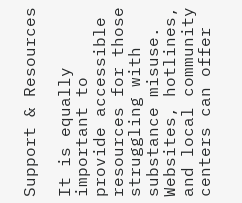Support & Resources

It is equally important to provide accessible resources for those struggling with substance misuse. Websites, hotlines, and local community centers can offer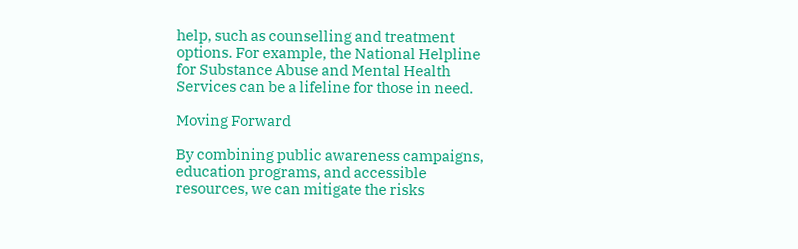help, such as counselling and treatment options. For example, the National Helpline for Substance Abuse and Mental Health Services can be a lifeline for those in need.

Moving Forward

By combining public awareness campaigns, education programs, and accessible resources, we can mitigate the risks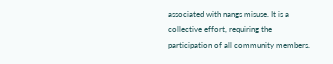associated with nangs misuse. It is a collective effort, requiring the participation of all community members.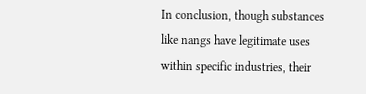In conclusion, though substances like nangs have legitimate uses within specific industries, their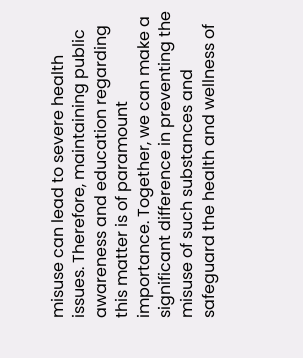misuse can lead to severe health issues. Therefore, maintaining public awareness and education regarding this matter is of paramount importance. Together, we can make a significant difference in preventing the misuse of such substances and safeguard the health and wellness of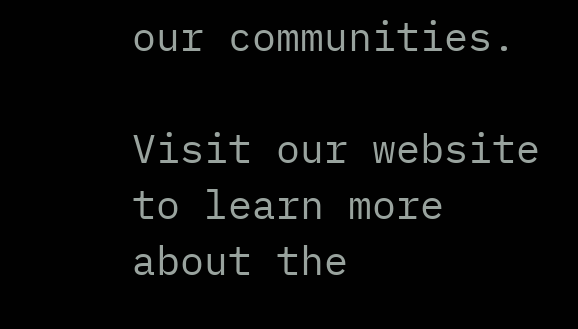our communities.

Visit our website to learn more about the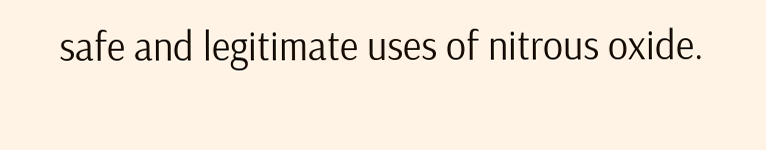safe and legitimate uses of nitrous oxide.